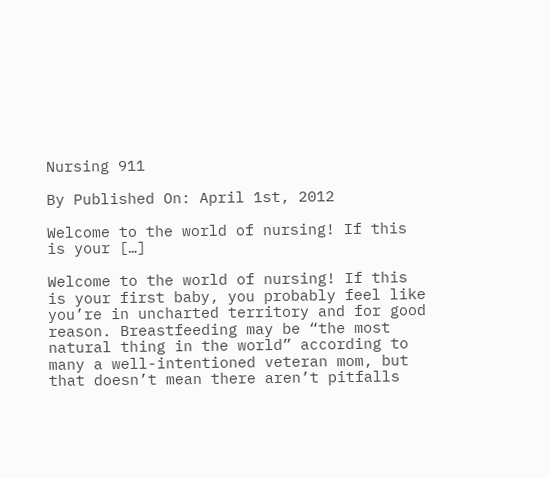Nursing 911

By Published On: April 1st, 2012

Welcome to the world of nursing! If this is your […]

Welcome to the world of nursing! If this is your first baby, you probably feel like you’re in uncharted territory and for good reason. Breastfeeding may be “the most natural thing in the world” according to many a well-intentioned veteran mom, but that doesn’t mean there aren’t pitfalls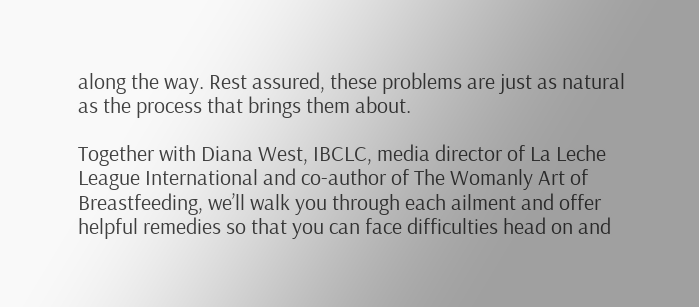along the way. Rest assured, these problems are just as natural as the process that brings them about.

Together with Diana West, IBCLC, media director of La Leche League International and co-author of The Womanly Art of Breastfeeding, we’ll walk you through each ailment and offer helpful remedies so that you can face difficulties head on and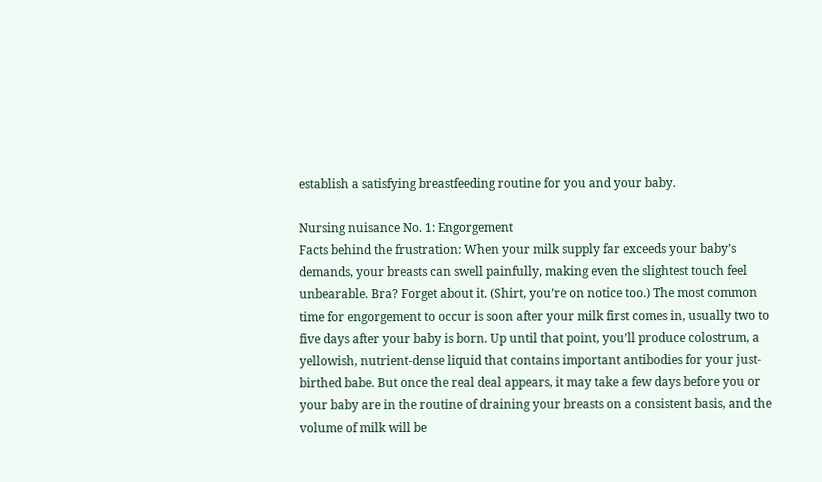establish a satisfying breastfeeding routine for you and your baby.

Nursing nuisance No. 1: Engorgement
Facts behind the frustration: When your milk supply far exceeds your baby’s demands, your breasts can swell painfully, making even the slightest touch feel unbearable. Bra? Forget about it. (Shirt, you’re on notice too.) The most common time for engorgement to occur is soon after your milk first comes in, usually two to five days after your baby is born. Up until that point, you’ll produce colostrum, a yellowish, nutrient-dense liquid that contains important antibodies for your just-birthed babe. But once the real deal appears, it may take a few days before you or your baby are in the routine of draining your breasts on a consistent basis, and the volume of milk will be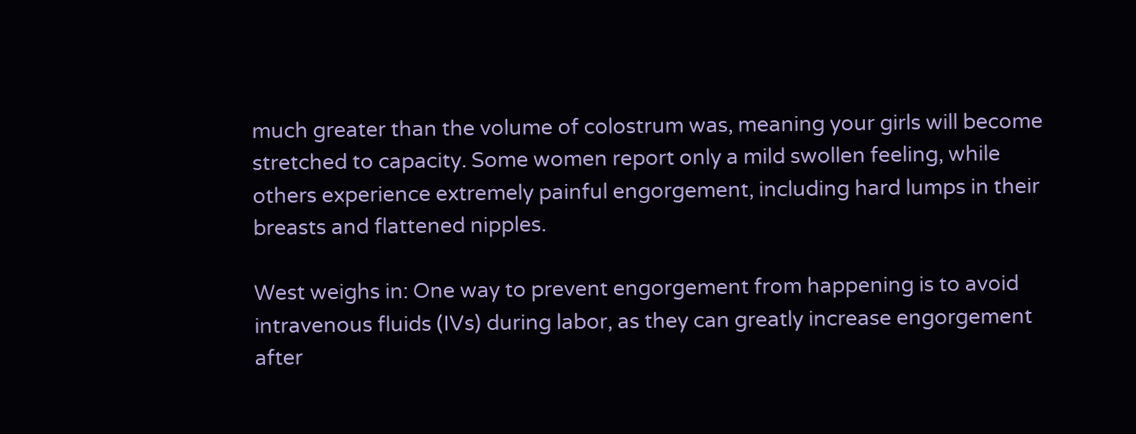much greater than the volume of colostrum was, meaning your girls will become stretched to capacity. Some women report only a mild swollen feeling, while others experience extremely painful engorgement, including hard lumps in their breasts and flattened nipples.

West weighs in: One way to prevent engorgement from happening is to avoid intravenous fluids (IVs) during labor, as they can greatly increase engorgement after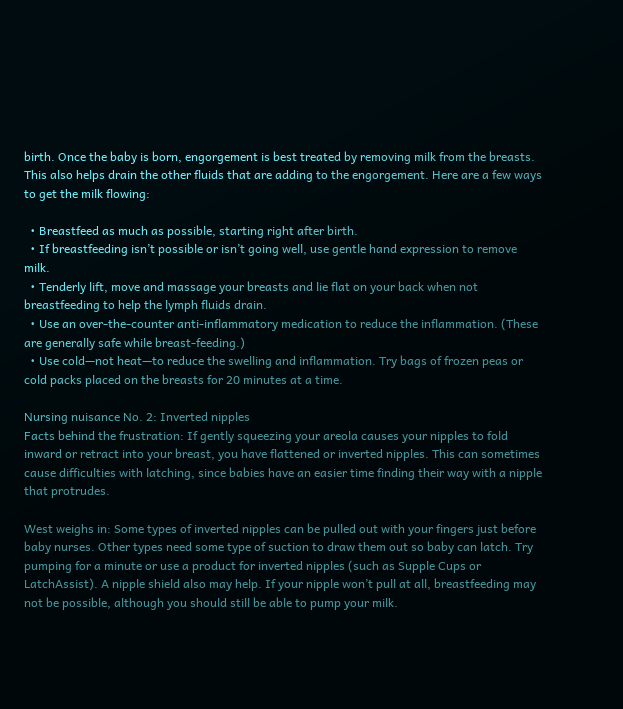birth. Once the baby is born, engorgement is best treated by removing milk from the breasts. This also helps drain the other fluids that are adding to the engorgement. Here are a few ways to get the milk flowing:

  • Breastfeed as much as possible, starting right after birth.
  • If breastfeeding isn’t possible or isn’t going well, use gentle hand expression to remove milk.
  • Tenderly lift, move and massage your breasts and lie flat on your back when not breastfeeding to help the lymph fluids drain.
  • Use an over-the-counter anti-inflammatory medication to reduce the inflammation. (These are generally safe while breast-feeding.)
  • Use cold—not heat—to reduce the swelling and inflammation. Try bags of frozen peas or cold packs placed on the breasts for 20 minutes at a time.

Nursing nuisance No. 2: Inverted nipples
Facts behind the frustration: If gently squeezing your areola causes your nipples to fold inward or retract into your breast, you have flattened or inverted nipples. This can sometimes cause difficulties with latching, since babies have an easier time finding their way with a nipple that protrudes.

West weighs in: Some types of inverted nipples can be pulled out with your fingers just before baby nurses. Other types need some type of suction to draw them out so baby can latch. Try pumping for a minute or use a product for inverted nipples (such as Supple Cups or LatchAssist). A nipple shield also may help. If your nipple won’t pull at all, breastfeeding may not be possible, although you should still be able to pump your milk.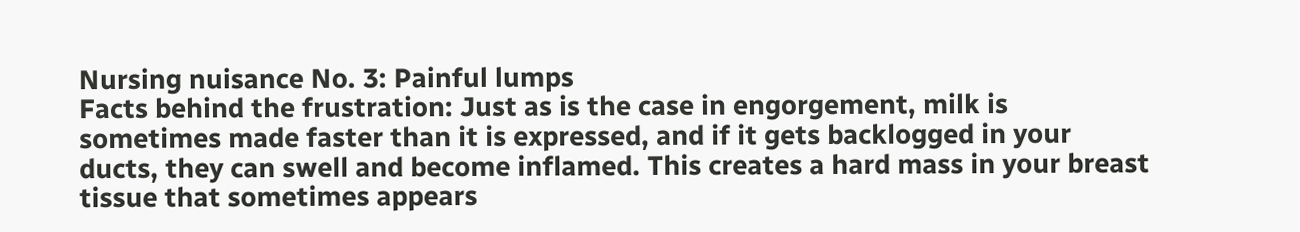Nursing nuisance No. 3: Painful lumps
Facts behind the frustration: Just as is the case in engorgement, milk is sometimes made faster than it is expressed, and if it gets backlogged in your ducts, they can swell and become inflamed. This creates a hard mass in your breast tissue that sometimes appears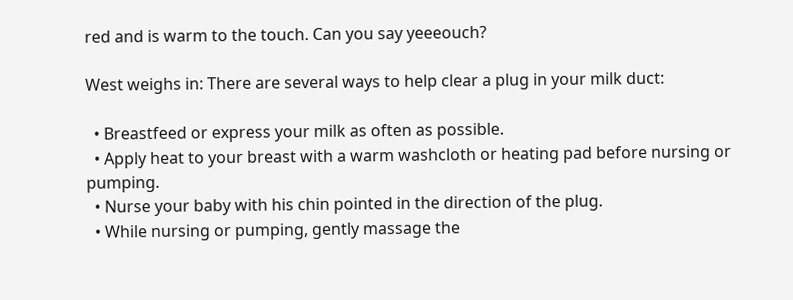red and is warm to the touch. Can you say yeeeouch?

West weighs in: There are several ways to help clear a plug in your milk duct:

  • Breastfeed or express your milk as often as possible.
  • Apply heat to your breast with a warm washcloth or heating pad before nursing or pumping.
  • Nurse your baby with his chin pointed in the direction of the plug.
  • While nursing or pumping, gently massage the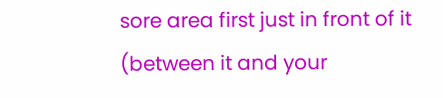sore area first just in front of it (between it and your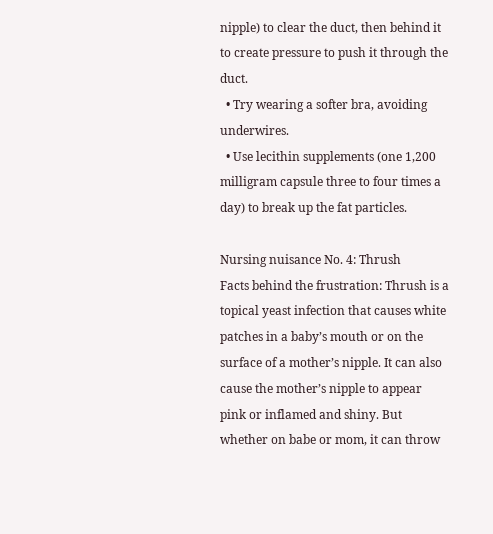nipple) to clear the duct, then behind it to create pressure to push it through the duct.
  • Try wearing a softer bra, avoiding underwires.
  • Use lecithin supplements (one 1,200 milligram capsule three to four times a day) to break up the fat particles.

Nursing nuisance No. 4: Thrush
Facts behind the frustration: Thrush is a topical yeast infection that causes white patches in a baby’s mouth or on the surface of a mother’s nipple. It can also cause the mother’s nipple to appear pink or inflamed and shiny. But whether on babe or mom, it can throw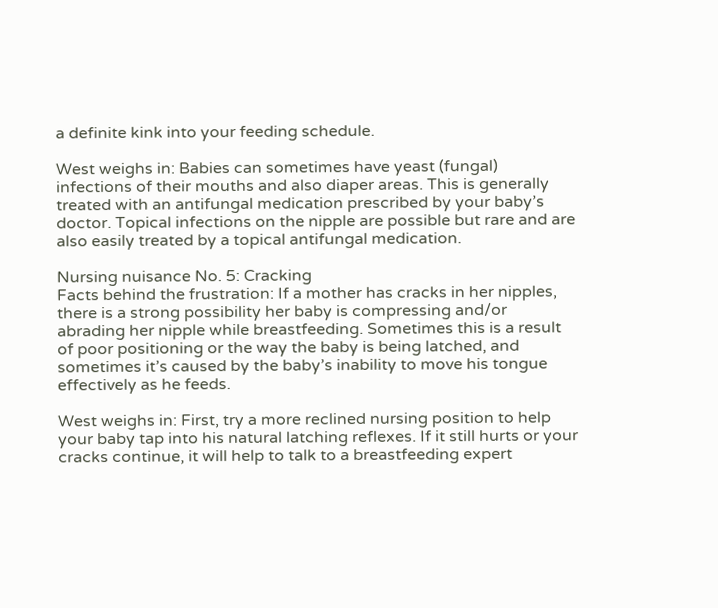a definite kink into your feeding schedule.

West weighs in: Babies can sometimes have yeast (fungal) infections of their mouths and also diaper areas. This is generally treated with an antifungal medication prescribed by your baby’s doctor. Topical infections on the nipple are possible but rare and are also easily treated by a topical antifungal medication.

Nursing nuisance No. 5: Cracking
Facts behind the frustration: If a mother has cracks in her nipples, there is a strong possibility her baby is compressing and/or abrading her nipple while breastfeeding. Sometimes this is a result of poor positioning or the way the baby is being latched, and sometimes it’s caused by the baby’s inability to move his tongue effectively as he feeds.

West weighs in: First, try a more reclined nursing position to help your baby tap into his natural latching reflexes. If it still hurts or your cracks continue, it will help to talk to a breastfeeding expert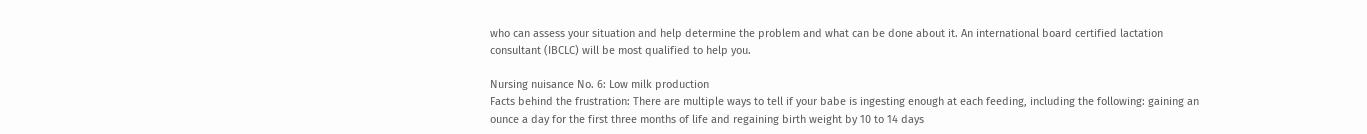who can assess your situation and help determine the problem and what can be done about it. An international board certified lactation consultant (IBCLC) will be most qualified to help you.

Nursing nuisance No. 6: Low milk production
Facts behind the frustration: There are multiple ways to tell if your babe is ingesting enough at each feeding, including the following: gaining an ounce a day for the first three months of life and regaining birth weight by 10 to 14 days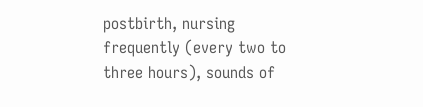postbirth, nursing frequently (every two to three hours), sounds of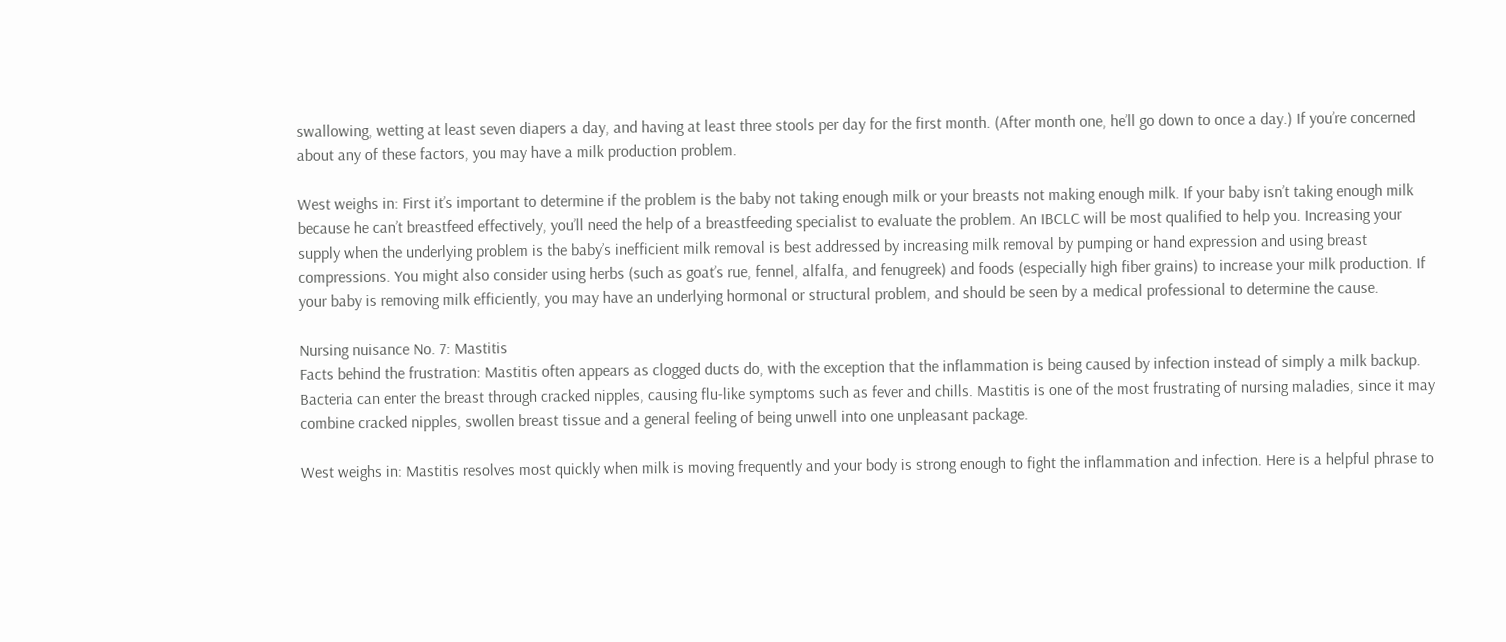swallowing, wetting at least seven diapers a day, and having at least three stools per day for the first month. (After month one, he’ll go down to once a day.) If you’re concerned about any of these factors, you may have a milk production problem.

West weighs in: First it’s important to determine if the problem is the baby not taking enough milk or your breasts not making enough milk. If your baby isn’t taking enough milk because he can’t breastfeed effectively, you’ll need the help of a breastfeeding specialist to evaluate the problem. An IBCLC will be most qualified to help you. Increasing your supply when the underlying problem is the baby’s inefficient milk removal is best addressed by increasing milk removal by pumping or hand expression and using breast compressions. You might also consider using herbs (such as goat’s rue, fennel, alfalfa, and fenugreek) and foods (especially high fiber grains) to increase your milk production. If your baby is removing milk efficiently, you may have an underlying hormonal or structural problem, and should be seen by a medical professional to determine the cause.

Nursing nuisance No. 7: Mastitis
Facts behind the frustration: Mastitis often appears as clogged ducts do, with the exception that the inflammation is being caused by infection instead of simply a milk backup. Bacteria can enter the breast through cracked nipples, causing flu-like symptoms such as fever and chills. Mastitis is one of the most frustrating of nursing maladies, since it may combine cracked nipples, swollen breast tissue and a general feeling of being unwell into one unpleasant package.

West weighs in: Mastitis resolves most quickly when milk is moving frequently and your body is strong enough to fight the inflammation and infection. Here is a helpful phrase to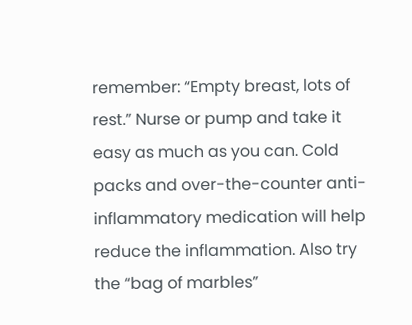remember: “Empty breast, lots of rest.” Nurse or pump and take it easy as much as you can. Cold packs and over-the-counter anti-inflammatory medication will help reduce the inflammation. Also try the “bag of marbles”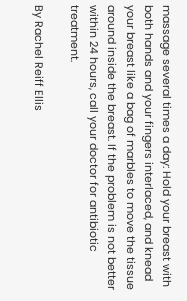massage several times a day: Hold your breast with both hands and your fingers interlaced, and knead your breast like a bag of marbles to move the tissue around inside the breast. If the problem is not better within 24 hours, call your doctor for antibiotic treatment.

By Rachel Reiff Ellis